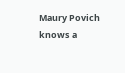Maury Povich knows a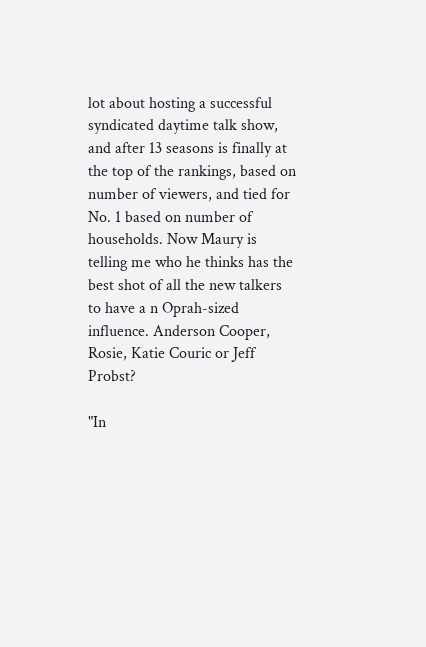lot about hosting a successful syndicated daytime talk show, and after 13 seasons is finally at the top of the rankings, based on number of viewers, and tied for No. 1 based on number of households. Now Maury is telling me who he thinks has the best shot of all the new talkers to have a n Oprah-sized influence. Anderson Cooper, Rosie, Katie Couric or Jeff Probst?

"In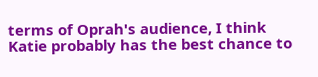terms of Oprah's audience, I think Katie probably has the best chance to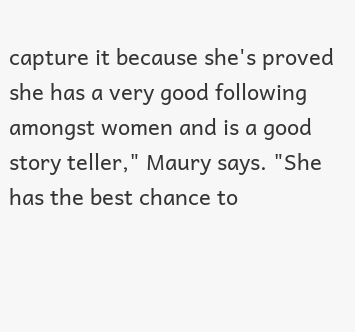capture it because she's proved she has a very good following amongst women and is a good story teller," Maury says. "She has the best chance to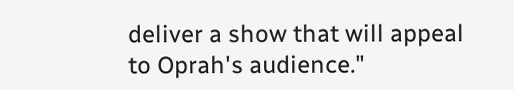deliver a show that will appeal to Oprah's audience."